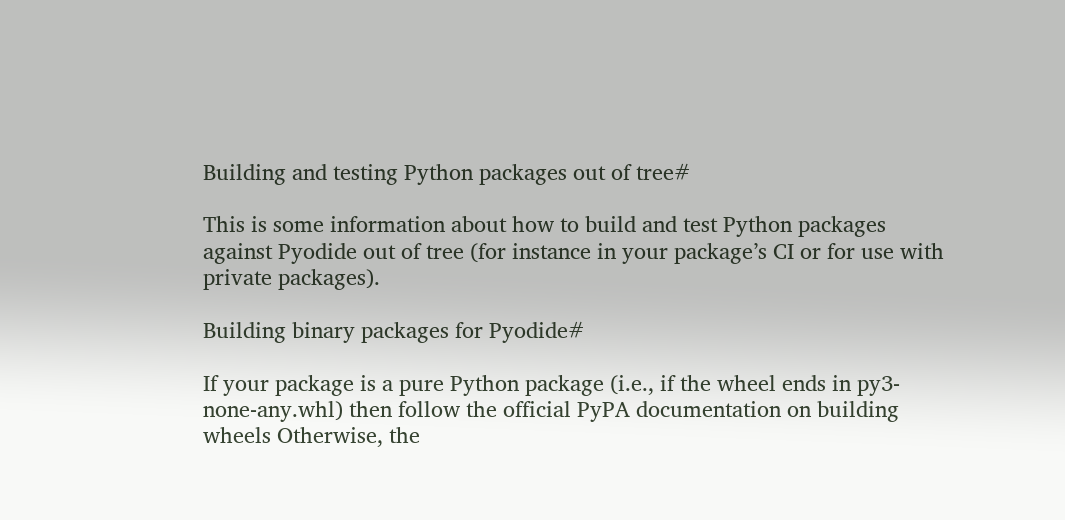Building and testing Python packages out of tree#

This is some information about how to build and test Python packages against Pyodide out of tree (for instance in your package’s CI or for use with private packages).

Building binary packages for Pyodide#

If your package is a pure Python package (i.e., if the wheel ends in py3-none-any.whl) then follow the official PyPA documentation on building wheels Otherwise, the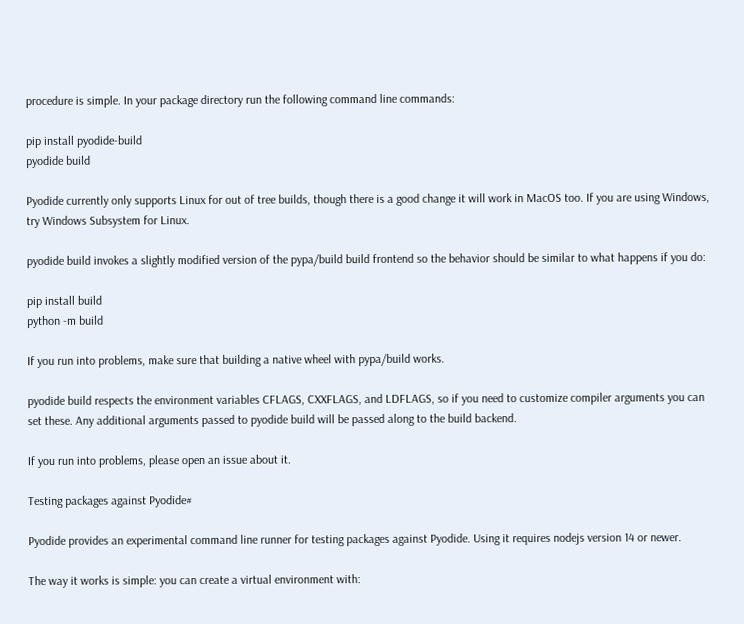procedure is simple. In your package directory run the following command line commands:

pip install pyodide-build
pyodide build

Pyodide currently only supports Linux for out of tree builds, though there is a good change it will work in MacOS too. If you are using Windows, try Windows Subsystem for Linux.

pyodide build invokes a slightly modified version of the pypa/build build frontend so the behavior should be similar to what happens if you do:

pip install build
python -m build

If you run into problems, make sure that building a native wheel with pypa/build works.

pyodide build respects the environment variables CFLAGS, CXXFLAGS, and LDFLAGS, so if you need to customize compiler arguments you can set these. Any additional arguments passed to pyodide build will be passed along to the build backend.

If you run into problems, please open an issue about it.

Testing packages against Pyodide#

Pyodide provides an experimental command line runner for testing packages against Pyodide. Using it requires nodejs version 14 or newer.

The way it works is simple: you can create a virtual environment with: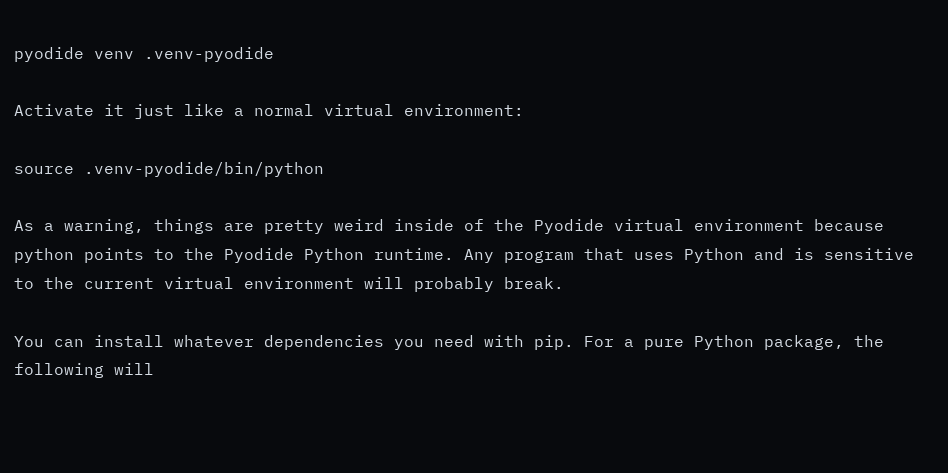pyodide venv .venv-pyodide

Activate it just like a normal virtual environment:

source .venv-pyodide/bin/python

As a warning, things are pretty weird inside of the Pyodide virtual environment because python points to the Pyodide Python runtime. Any program that uses Python and is sensitive to the current virtual environment will probably break.

You can install whatever dependencies you need with pip. For a pure Python package, the following will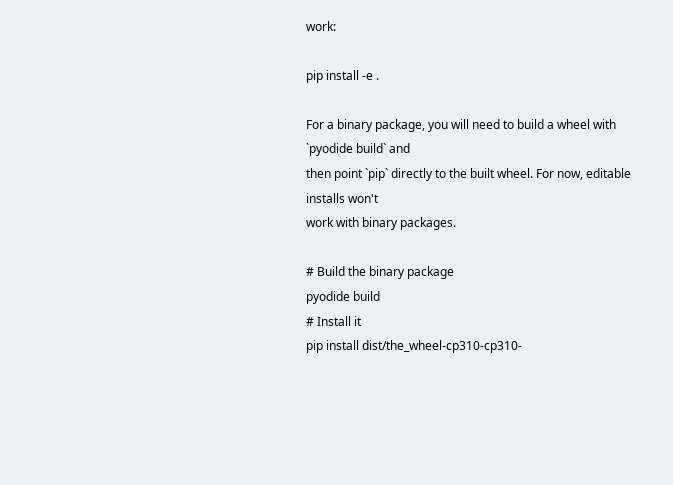work:

pip install -e .

For a binary package, you will need to build a wheel with `pyodide build` and
then point `pip` directly to the built wheel. For now, editable installs won't
work with binary packages.

# Build the binary package
pyodide build
# Install it
pip install dist/the_wheel-cp310-cp310-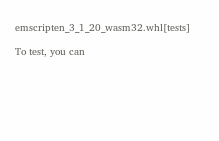emscripten_3_1_20_wasm32.whl[tests]

To test, you can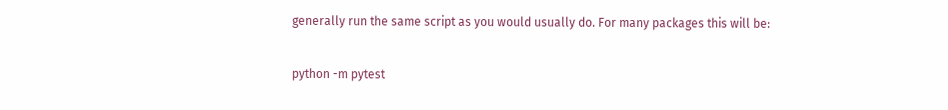generally run the same script as you would usually do. For many packages this will be:

python -m pytest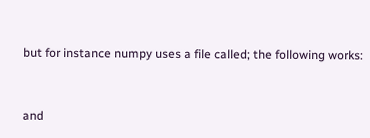but for instance numpy uses a file called; the following works:


and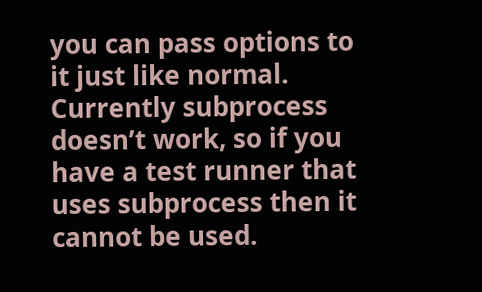you can pass options to it just like normal. Currently subprocess doesn’t work, so if you have a test runner that uses subprocess then it cannot be used.